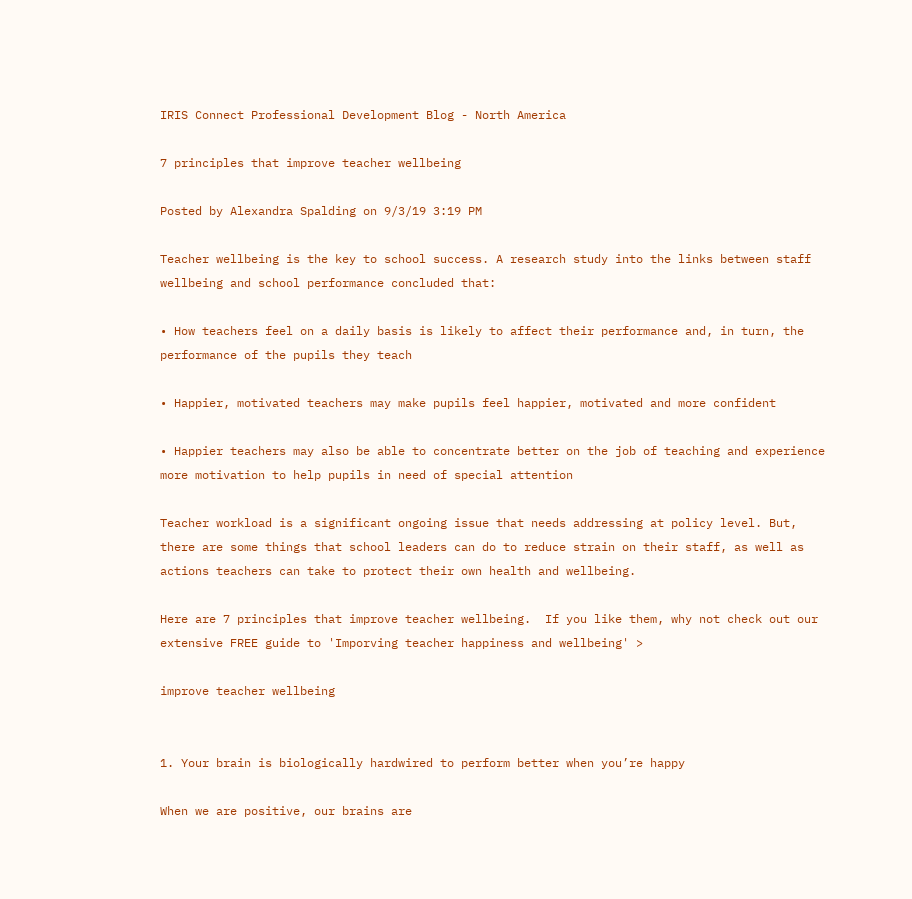IRIS Connect Professional Development Blog - North America

7 principles that improve teacher wellbeing

Posted by Alexandra Spalding on 9/3/19 3:19 PM

Teacher wellbeing is the key to school success. A research study into the links between staff wellbeing and school performance concluded that:

• How teachers feel on a daily basis is likely to affect their performance and, in turn, the performance of the pupils they teach

• Happier, motivated teachers may make pupils feel happier, motivated and more confident

• Happier teachers may also be able to concentrate better on the job of teaching and experience more motivation to help pupils in need of special attention

Teacher workload is a significant ongoing issue that needs addressing at policy level. But, there are some things that school leaders can do to reduce strain on their staff, as well as actions teachers can take to protect their own health and wellbeing.

Here are 7 principles that improve teacher wellbeing.  If you like them, why not check out our extensive FREE guide to 'Imporving teacher happiness and wellbeing' >

improve teacher wellbeing


1. Your brain is biologically hardwired to perform better when you’re happy

When we are positive, our brains are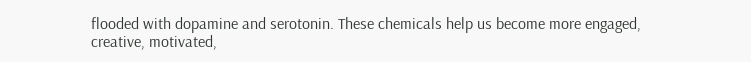flooded with dopamine and serotonin. These chemicals help us become more engaged, creative, motivated,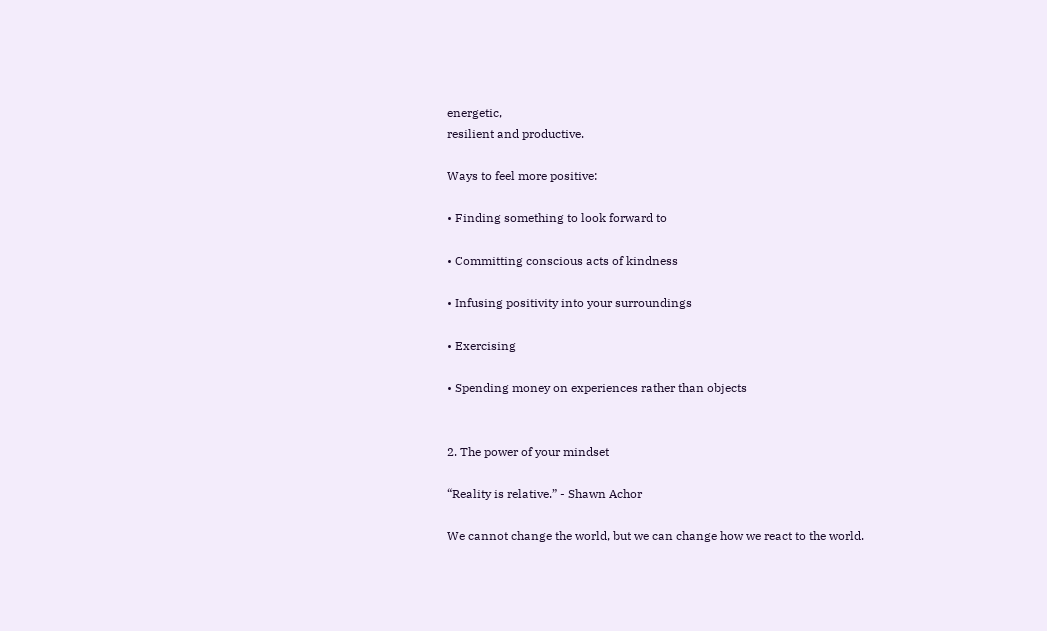energetic,
resilient and productive.

Ways to feel more positive:

• Finding something to look forward to

• Committing conscious acts of kindness

• Infusing positivity into your surroundings

• Exercising

• Spending money on experiences rather than objects


2. The power of your mindset

“Reality is relative.” - Shawn Achor

We cannot change the world, but we can change how we react to the world.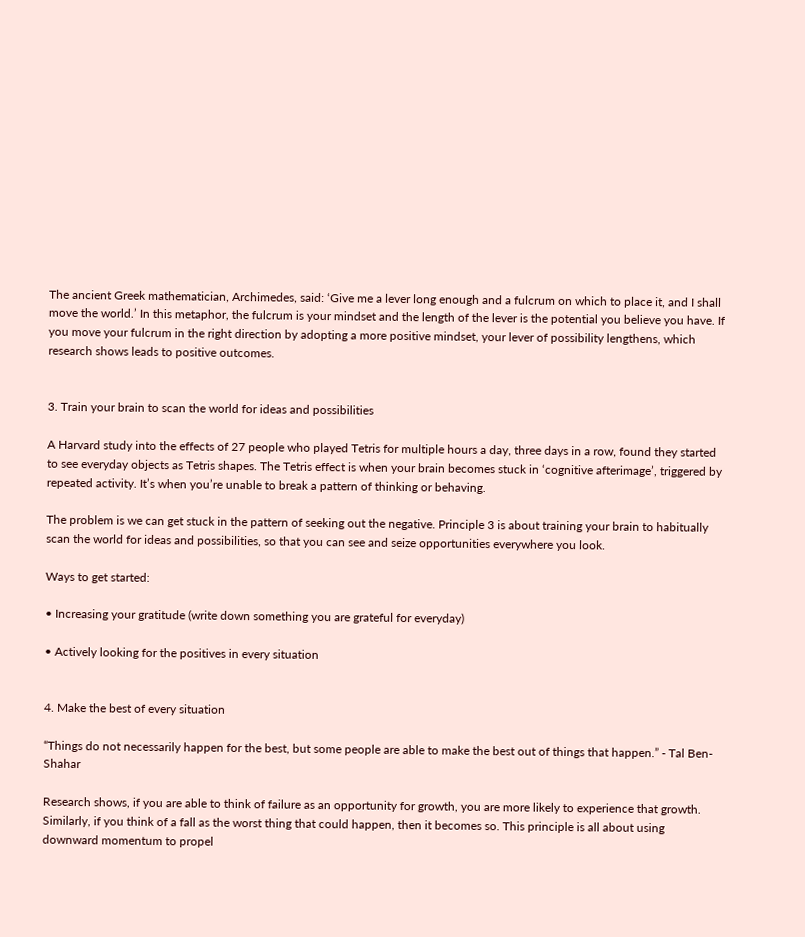The ancient Greek mathematician, Archimedes, said: ‘Give me a lever long enough and a fulcrum on which to place it, and I shall move the world.’ In this metaphor, the fulcrum is your mindset and the length of the lever is the potential you believe you have. If you move your fulcrum in the right direction by adopting a more positive mindset, your lever of possibility lengthens, which research shows leads to positive outcomes.


3. Train your brain to scan the world for ideas and possibilities

A Harvard study into the effects of 27 people who played Tetris for multiple hours a day, three days in a row, found they started to see everyday objects as Tetris shapes. The Tetris effect is when your brain becomes stuck in ‘cognitive afterimage’, triggered by repeated activity. It’s when you’re unable to break a pattern of thinking or behaving.

The problem is we can get stuck in the pattern of seeking out the negative. Principle 3 is about training your brain to habitually scan the world for ideas and possibilities, so that you can see and seize opportunities everywhere you look.

Ways to get started:

• Increasing your gratitude (write down something you are grateful for everyday)

• Actively looking for the positives in every situation


4. Make the best of every situation

“Things do not necessarily happen for the best, but some people are able to make the best out of things that happen.” - Tal Ben-Shahar

Research shows, if you are able to think of failure as an opportunity for growth, you are more likely to experience that growth. Similarly, if you think of a fall as the worst thing that could happen, then it becomes so. This principle is all about using downward momentum to propel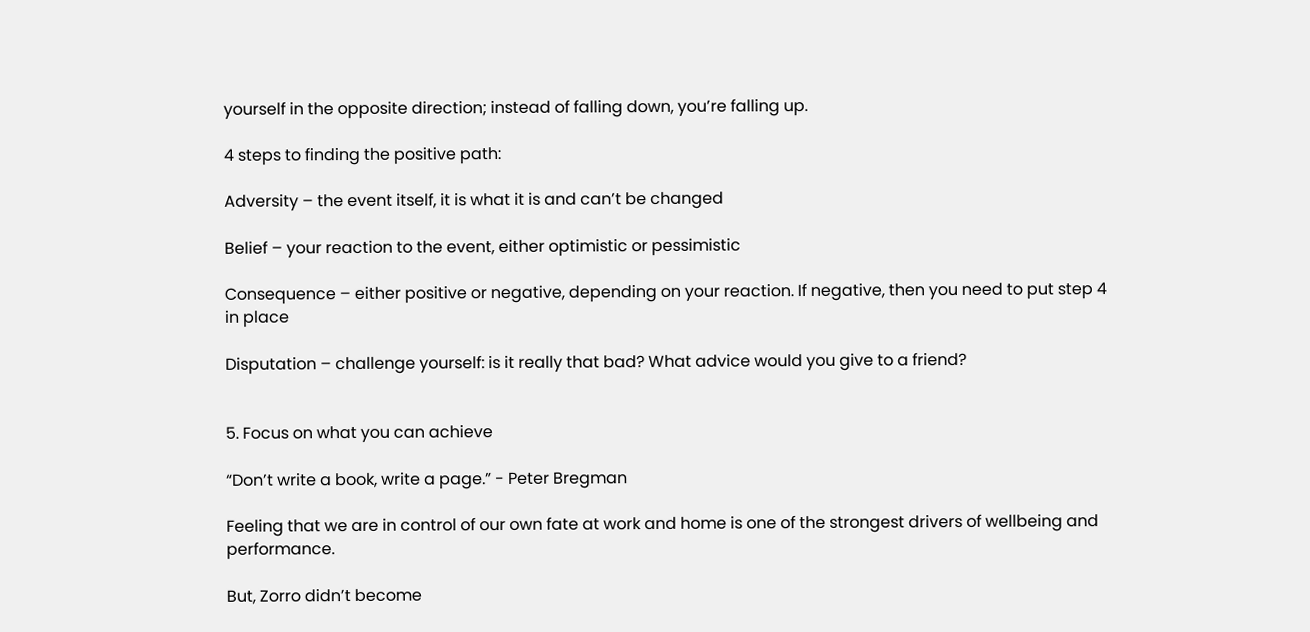yourself in the opposite direction; instead of falling down, you’re falling up.

4 steps to finding the positive path:

Adversity – the event itself, it is what it is and can’t be changed

Belief – your reaction to the event, either optimistic or pessimistic

Consequence – either positive or negative, depending on your reaction. If negative, then you need to put step 4 in place

Disputation – challenge yourself: is it really that bad? What advice would you give to a friend?


5. Focus on what you can achieve

“Don’t write a book, write a page.” - Peter Bregman

Feeling that we are in control of our own fate at work and home is one of the strongest drivers of wellbeing and performance.

But, Zorro didn’t become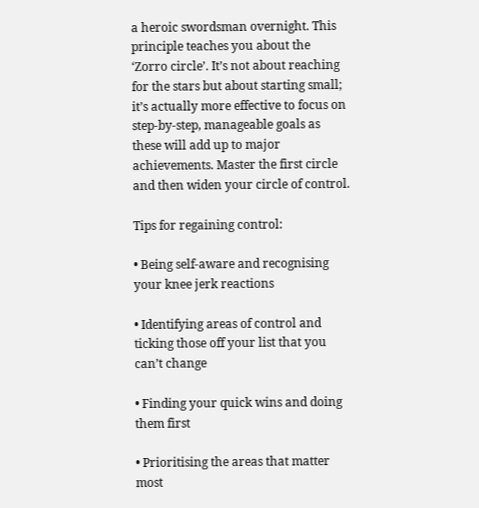a heroic swordsman overnight. This principle teaches you about the ‘Zorro circle’. It’s not about reaching for the stars but about starting small; it’s actually more effective to focus on step-by-step, manageable goals as these will add up to major achievements. Master the first circle and then widen your circle of control.

Tips for regaining control:

• Being self-aware and recognising your knee jerk reactions

• Identifying areas of control and ticking those off your list that you can’t change

• Finding your quick wins and doing them first

• Prioritising the areas that matter most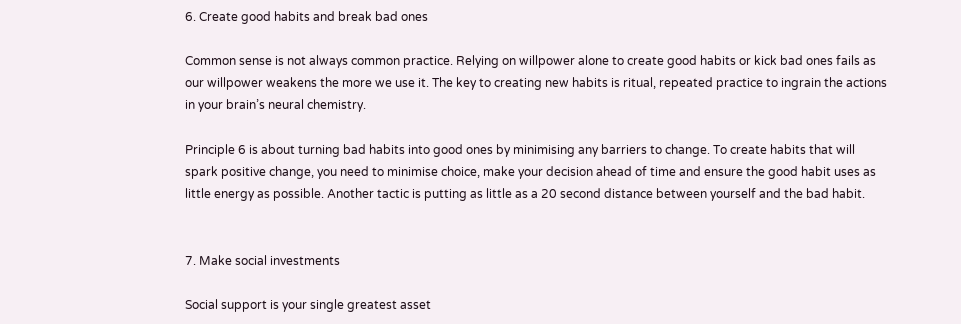6. Create good habits and break bad ones

Common sense is not always common practice. Relying on willpower alone to create good habits or kick bad ones fails as our willpower weakens the more we use it. The key to creating new habits is ritual, repeated practice to ingrain the actions in your brain’s neural chemistry.

Principle 6 is about turning bad habits into good ones by minimising any barriers to change. To create habits that will spark positive change, you need to minimise choice, make your decision ahead of time and ensure the good habit uses as little energy as possible. Another tactic is putting as little as a 20 second distance between yourself and the bad habit.


7. Make social investments

Social support is your single greatest asset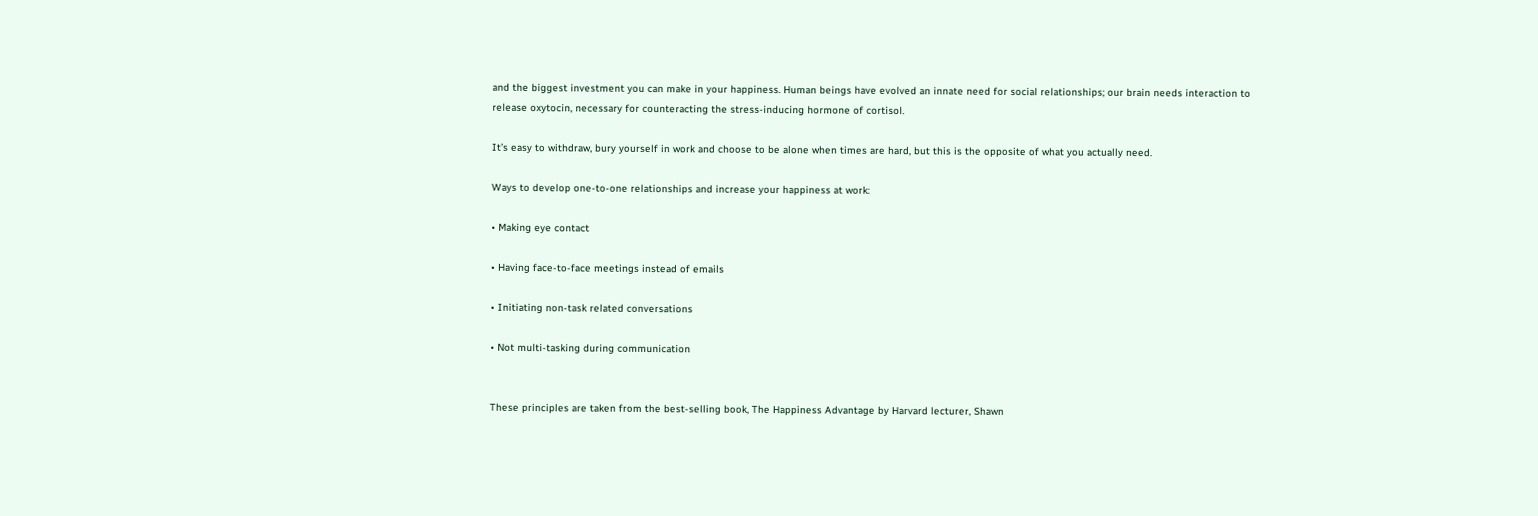and the biggest investment you can make in your happiness. Human beings have evolved an innate need for social relationships; our brain needs interaction to release oxytocin, necessary for counteracting the stress-inducing hormone of cortisol.

It’s easy to withdraw, bury yourself in work and choose to be alone when times are hard, but this is the opposite of what you actually need.

Ways to develop one-to-one relationships and increase your happiness at work:

• Making eye contact

• Having face-to-face meetings instead of emails

• Initiating non-task related conversations

• Not multi-tasking during communication


These principles are taken from the best-selling book, The Happiness Advantage by Harvard lecturer, Shawn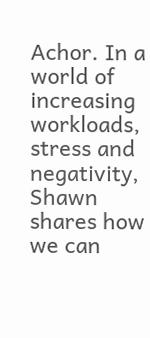Achor. In a world of increasing workloads, stress and negativity, Shawn shares how we can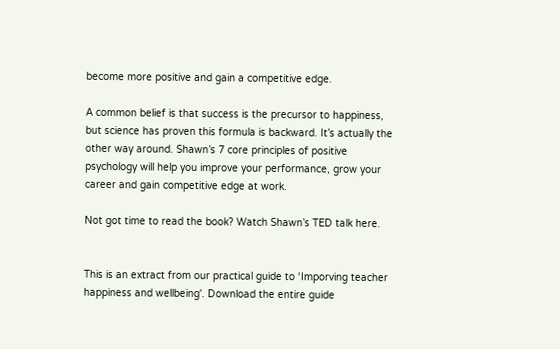become more positive and gain a competitive edge.

A common belief is that success is the precursor to happiness, but science has proven this formula is backward. It’s actually the other way around. Shawn’s 7 core principles of positive psychology will help you improve your performance, grow your career and gain competitive edge at work.

Not got time to read the book? Watch Shawn’s TED talk here.


This is an extract from our practical guide to ‘Imporving teacher happiness and wellbeing'. Download the entire guide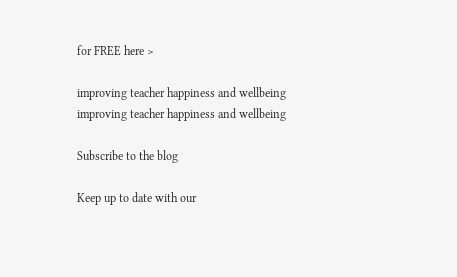for FREE here >

improving teacher happiness and wellbeing
improving teacher happiness and wellbeing

Subscribe to the blog

Keep up to date with our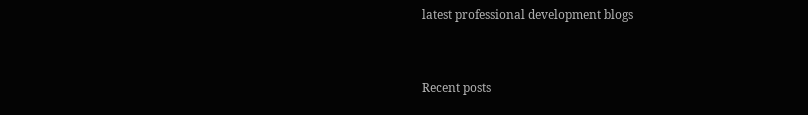latest professional development blogs


Recent posts